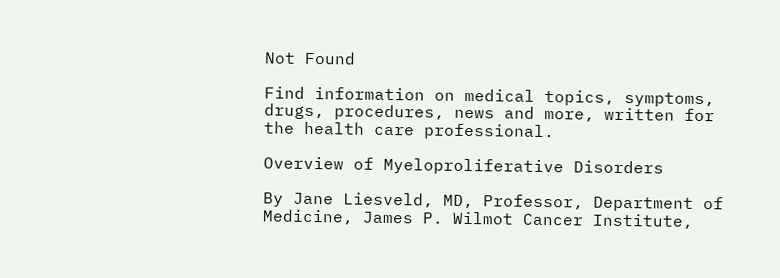Not Found

Find information on medical topics, symptoms, drugs, procedures, news and more, written for the health care professional.

Overview of Myeloproliferative Disorders

By Jane Liesveld, MD, Professor, Department of Medicine, James P. Wilmot Cancer Institute,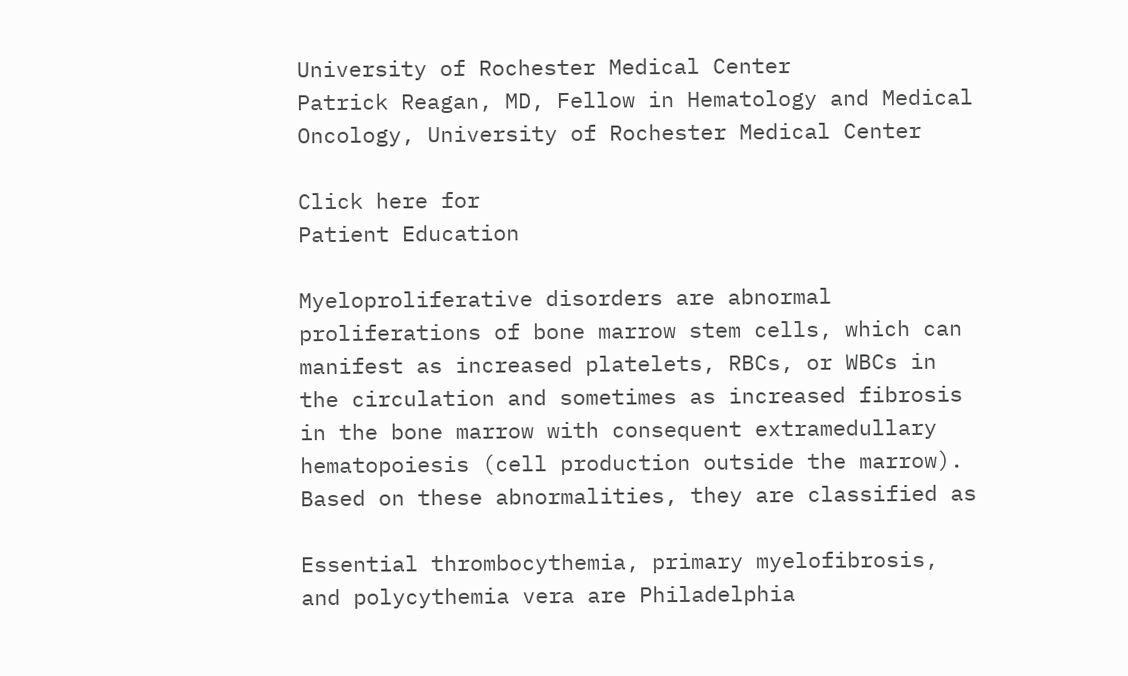University of Rochester Medical Center
Patrick Reagan, MD, Fellow in Hematology and Medical Oncology, University of Rochester Medical Center

Click here for
Patient Education

Myeloproliferative disorders are abnormal proliferations of bone marrow stem cells, which can manifest as increased platelets, RBCs, or WBCs in the circulation and sometimes as increased fibrosis in the bone marrow with consequent extramedullary hematopoiesis (cell production outside the marrow). Based on these abnormalities, they are classified as

Essential thrombocythemia, primary myelofibrosis, and polycythemia vera are Philadelphia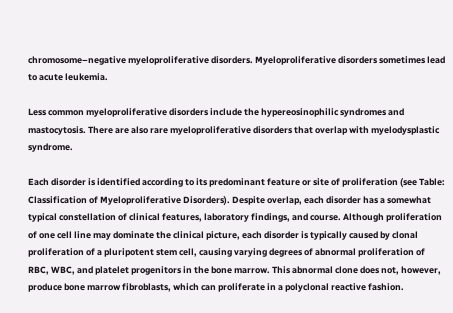chromosome–negative myeloproliferative disorders. Myeloproliferative disorders sometimes lead to acute leukemia.

Less common myeloproliferative disorders include the hypereosinophilic syndromes and mastocytosis. There are also rare myeloproliferative disorders that overlap with myelodysplastic syndrome.

Each disorder is identified according to its predominant feature or site of proliferation (see Table: Classification of Myeloproliferative Disorders). Despite overlap, each disorder has a somewhat typical constellation of clinical features, laboratory findings, and course. Although proliferation of one cell line may dominate the clinical picture, each disorder is typically caused by clonal proliferation of a pluripotent stem cell, causing varying degrees of abnormal proliferation of RBC, WBC, and platelet progenitors in the bone marrow. This abnormal clone does not, however, produce bone marrow fibroblasts, which can proliferate in a polyclonal reactive fashion.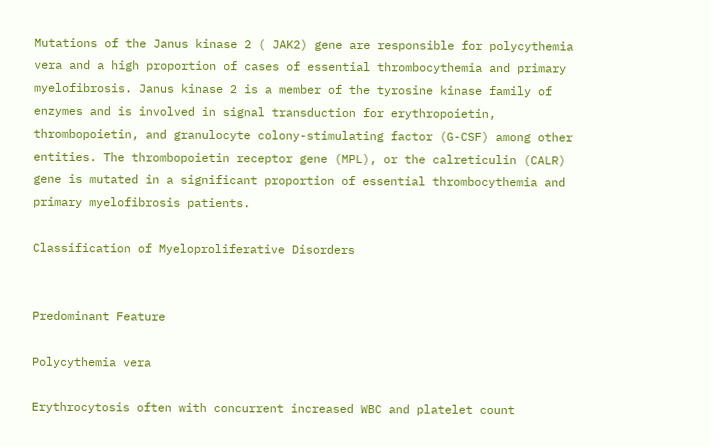Mutations of the Janus kinase 2 ( JAK2) gene are responsible for polycythemia vera and a high proportion of cases of essential thrombocythemia and primary myelofibrosis. Janus kinase 2 is a member of the tyrosine kinase family of enzymes and is involved in signal transduction for erythropoietin, thrombopoietin, and granulocyte colony-stimulating factor (G-CSF) among other entities. The thrombopoietin receptor gene (MPL), or the calreticulin (CALR) gene is mutated in a significant proportion of essential thrombocythemia and primary myelofibrosis patients.

Classification of Myeloproliferative Disorders


Predominant Feature

Polycythemia vera

Erythrocytosis often with concurrent increased WBC and platelet count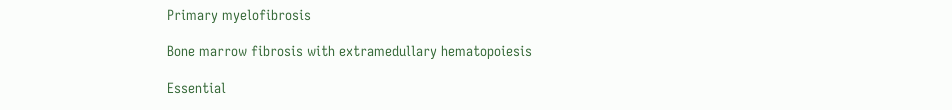Primary myelofibrosis

Bone marrow fibrosis with extramedullary hematopoiesis

Essential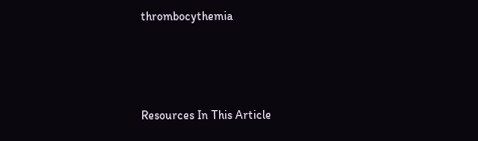thrombocythemia



Resources In This Article